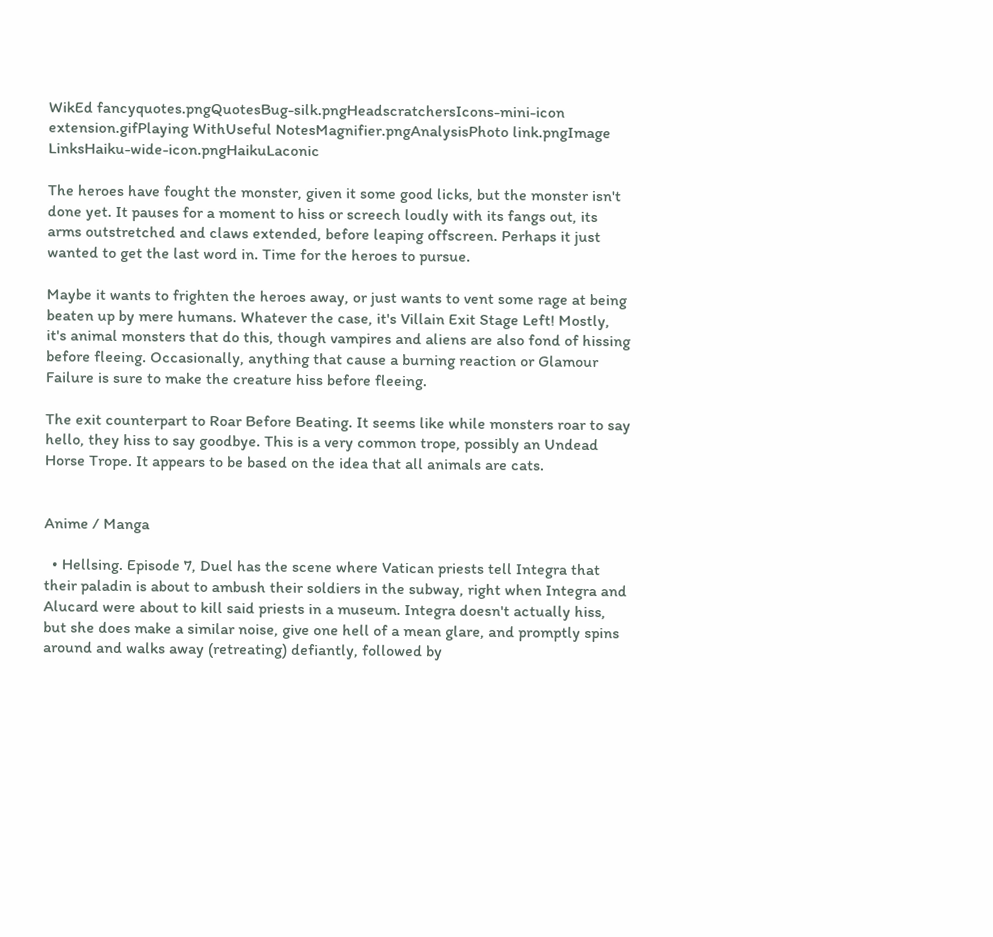WikEd fancyquotes.pngQuotesBug-silk.pngHeadscratchersIcons-mini-icon extension.gifPlaying WithUseful NotesMagnifier.pngAnalysisPhoto link.pngImage LinksHaiku-wide-icon.pngHaikuLaconic

The heroes have fought the monster, given it some good licks, but the monster isn't done yet. It pauses for a moment to hiss or screech loudly with its fangs out, its arms outstretched and claws extended, before leaping offscreen. Perhaps it just wanted to get the last word in. Time for the heroes to pursue.

Maybe it wants to frighten the heroes away, or just wants to vent some rage at being beaten up by mere humans. Whatever the case, it's Villain Exit Stage Left! Mostly, it's animal monsters that do this, though vampires and aliens are also fond of hissing before fleeing. Occasionally, anything that cause a burning reaction or Glamour Failure is sure to make the creature hiss before fleeing.

The exit counterpart to Roar Before Beating. It seems like while monsters roar to say hello, they hiss to say goodbye. This is a very common trope, possibly an Undead Horse Trope. It appears to be based on the idea that all animals are cats.


Anime / Manga

  • Hellsing. Episode 7, Duel has the scene where Vatican priests tell Integra that their paladin is about to ambush their soldiers in the subway, right when Integra and Alucard were about to kill said priests in a museum. Integra doesn't actually hiss, but she does make a similar noise, give one hell of a mean glare, and promptly spins around and walks away (retreating) defiantly, followed by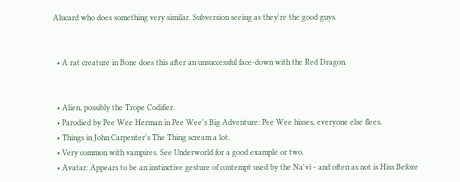Alucard who does something very similar. Subversion seeing as they're the good guys.


  • A rat creature in Bone does this after an unsuccessful face-down with the Red Dragon.


  • Alien, possibly the Trope Codifier.
  • Parodied by Pee Wee Herman in Pee Wee's Big Adventure: Pee Wee hisses, everyone else flees.
  • Things in John Carpenter's The Thing scream a lot.
  • Very common with vampires. See Underworld for a good example or two.
  • Avatar: Appears to be an instinctive gesture of contempt used by the Na'vi - and often as not is Hiss Before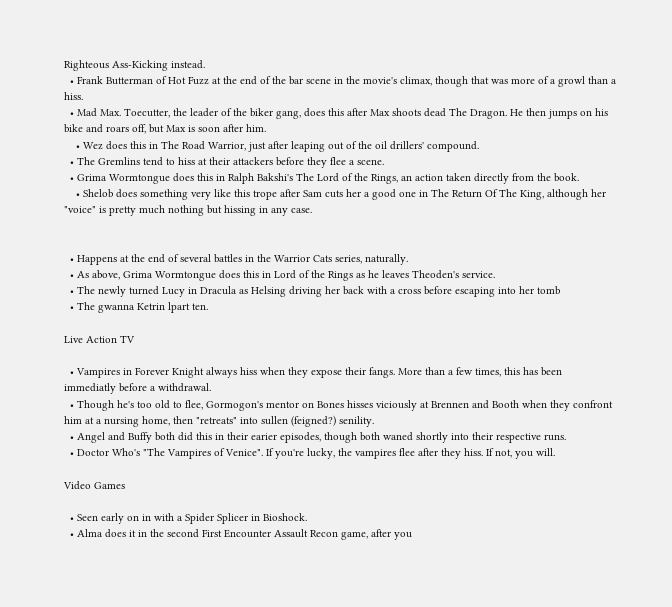Righteous Ass-Kicking instead.
  • Frank Butterman of Hot Fuzz at the end of the bar scene in the movie's climax, though that was more of a growl than a hiss.
  • Mad Max. Toecutter, the leader of the biker gang, does this after Max shoots dead The Dragon. He then jumps on his bike and roars off, but Max is soon after him.
    • Wez does this in The Road Warrior, just after leaping out of the oil drillers' compound.
  • The Gremlins tend to hiss at their attackers before they flee a scene.
  • Grima Wormtongue does this in Ralph Bakshi's The Lord of the Rings, an action taken directly from the book.
    • Shelob does something very like this trope after Sam cuts her a good one in The Return Of The King, although her "voice" is pretty much nothing but hissing in any case.


  • Happens at the end of several battles in the Warrior Cats series, naturally.
  • As above, Grima Wormtongue does this in Lord of the Rings as he leaves Theoden's service.
  • The newly turned Lucy in Dracula as Helsing driving her back with a cross before escaping into her tomb
  • The gwanna Ketrin lpart ten.

Live Action TV

  • Vampires in Forever Knight always hiss when they expose their fangs. More than a few times, this has been immediatly before a withdrawal.
  • Though he's too old to flee, Gormogon's mentor on Bones hisses viciously at Brennen and Booth when they confront him at a nursing home, then "retreats" into sullen (feigned?) senility.
  • Angel and Buffy both did this in their earier episodes, though both waned shortly into their respective runs.
  • Doctor Who's "The Vampires of Venice". If you're lucky, the vampires flee after they hiss. If not, you will.

Video Games

  • Seen early on in with a Spider Splicer in Bioshock.
  • Alma does it in the second First Encounter Assault Recon game, after you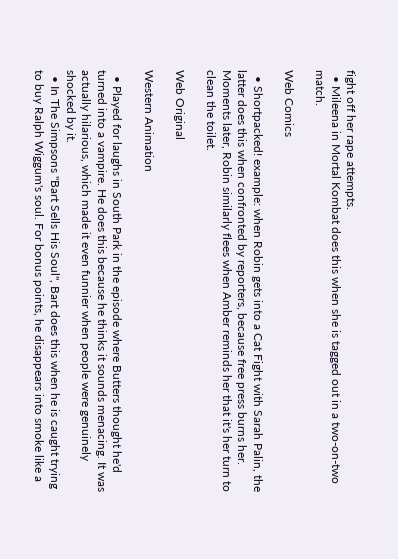fight off her rape attempts.
  • Mileena in Mortal Kombat does this when she is tagged out in a two-on-two match.

Web Comics

  • Shortpacked! example: when Robin gets into a Cat Fight with Sarah Palin, the latter does this when confronted by reporters, because free press burns her. Moments later, Robin similarly flees when Amber reminds her that it's her turn to clean the toilet.

Web Original

Western Animation

  • Played for laughs in South Park in the episode where Butters thought he'd turned into a vampire. He does this because he thinks it sounds menacing. It was actually hilarious, which made it even funnier when people were genuinely shocked by it.
  • In The Simpsons "Bart Sells His Soul", Bart does this when he is caught trying to buy Ralph Wiggum's soul. For bonus points, he disappears into smoke like a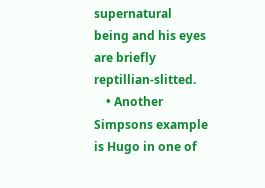supernatural being and his eyes are briefly reptillian-slitted.
    • Another Simpsons example is Hugo in one of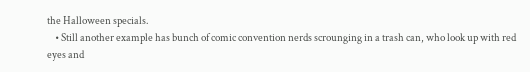the Halloween specials.
    • Still another example has bunch of comic convention nerds scrounging in a trash can, who look up with red eyes and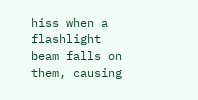hiss when a flashlight beam falls on them, causing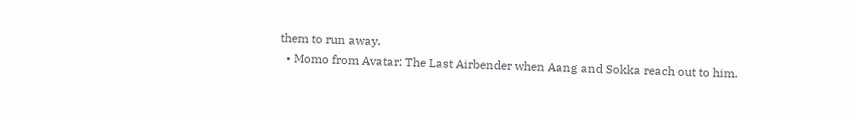them to run away.
  • Momo from Avatar: The Last Airbender when Aang and Sokka reach out to him.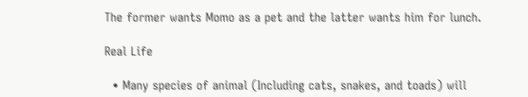The former wants Momo as a pet and the latter wants him for lunch.

Real Life

  • Many species of animal (Including cats, snakes, and toads) will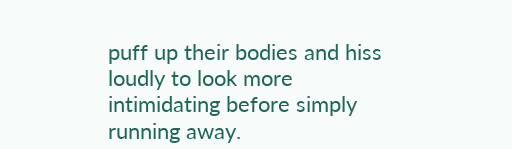puff up their bodies and hiss loudly to look more intimidating before simply running away.